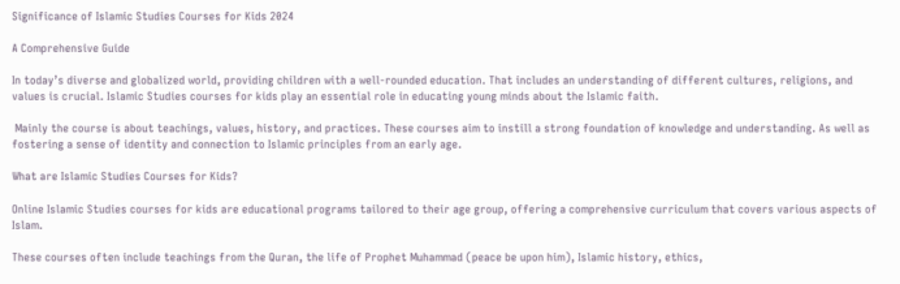Significance of Islamic Studies Courses for Kids 2024

A Comprehensive Guide

In today’s diverse and globalized world, providing children with a well-rounded education. That includes an understanding of different cultures, religions, and values is crucial. Islamic Studies courses for kids play an essential role in educating young minds about the Islamic faith.

 Mainly the course is about teachings, values, history, and practices. These courses aim to instill a strong foundation of knowledge and understanding. As well as fostering a sense of identity and connection to Islamic principles from an early age.

What are Islamic Studies Courses for Kids?

Online Islamic Studies courses for kids are educational programs tailored to their age group, offering a comprehensive curriculum that covers various aspects of Islam.

These courses often include teachings from the Quran, the life of Prophet Muhammad (peace be upon him), Islamic history, ethics,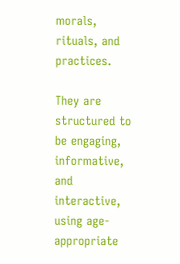morals, rituals, and practices.

They are structured to be engaging, informative, and interactive, using age-appropriate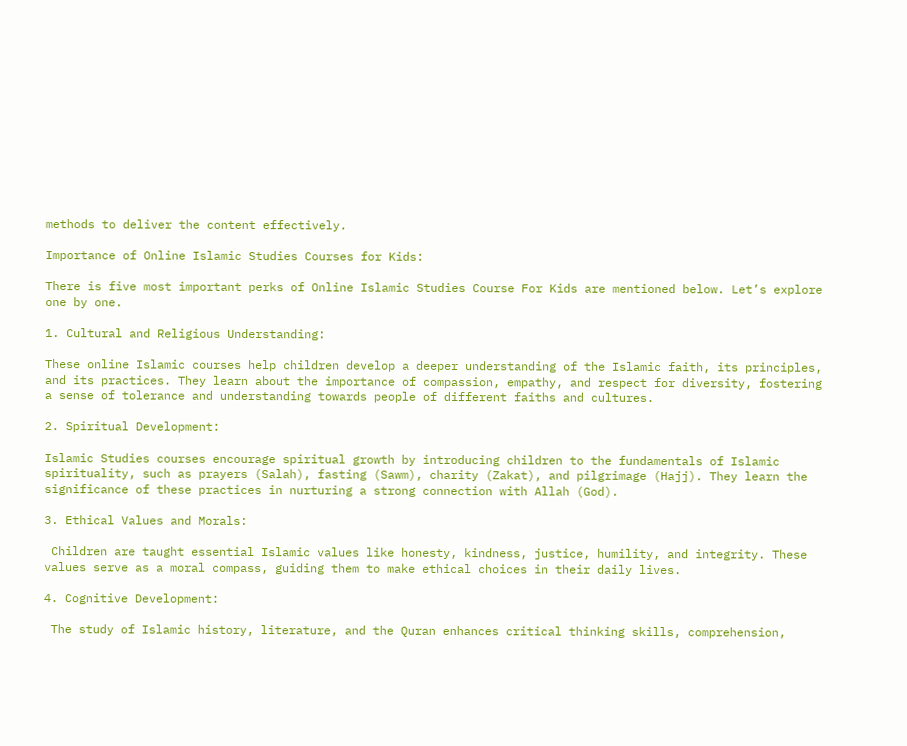methods to deliver the content effectively.

Importance of Online Islamic Studies Courses for Kids:

There is five most important perks of Online Islamic Studies Course For Kids are mentioned below. Let’s explore one by one.

1. Cultural and Religious Understanding:

These online Islamic courses help children develop a deeper understanding of the Islamic faith, its principles, and its practices. They learn about the importance of compassion, empathy, and respect for diversity, fostering a sense of tolerance and understanding towards people of different faiths and cultures.

2. Spiritual Development:

Islamic Studies courses encourage spiritual growth by introducing children to the fundamentals of Islamic spirituality, such as prayers (Salah), fasting (Sawm), charity (Zakat), and pilgrimage (Hajj). They learn the significance of these practices in nurturing a strong connection with Allah (God).

3. Ethical Values and Morals:

 Children are taught essential Islamic values like honesty, kindness, justice, humility, and integrity. These values serve as a moral compass, guiding them to make ethical choices in their daily lives.

4. Cognitive Development:

 The study of Islamic history, literature, and the Quran enhances critical thinking skills, comprehension,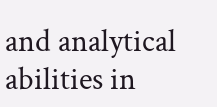and analytical abilities in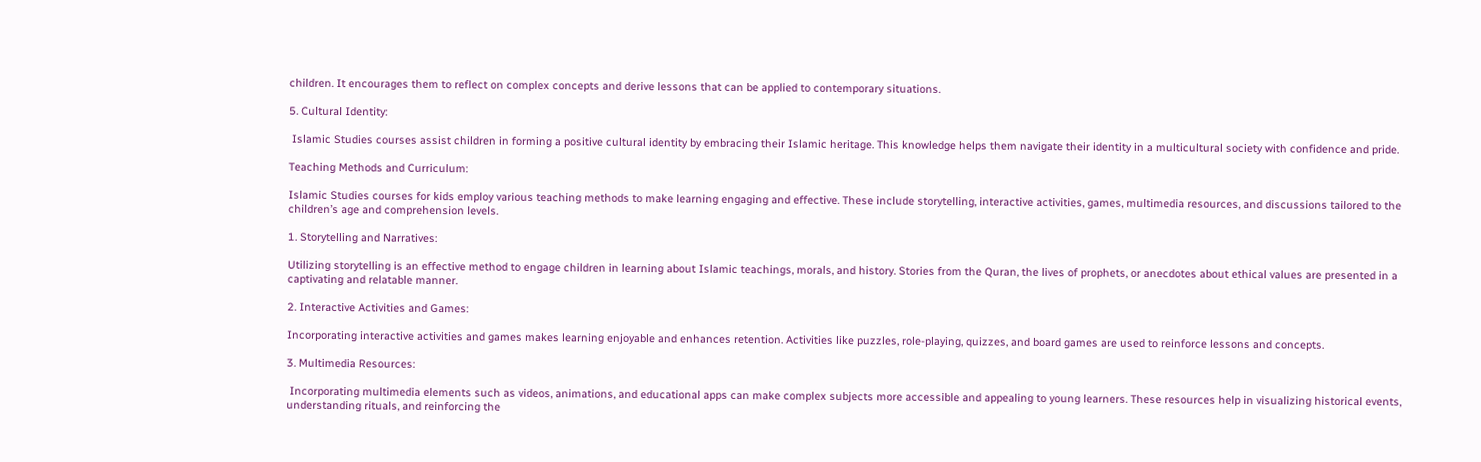children. It encourages them to reflect on complex concepts and derive lessons that can be applied to contemporary situations.

5. Cultural Identity:

 Islamic Studies courses assist children in forming a positive cultural identity by embracing their Islamic heritage. This knowledge helps them navigate their identity in a multicultural society with confidence and pride.

Teaching Methods and Curriculum:

Islamic Studies courses for kids employ various teaching methods to make learning engaging and effective. These include storytelling, interactive activities, games, multimedia resources, and discussions tailored to the children’s age and comprehension levels.

1. Storytelling and Narratives:

Utilizing storytelling is an effective method to engage children in learning about Islamic teachings, morals, and history. Stories from the Quran, the lives of prophets, or anecdotes about ethical values are presented in a captivating and relatable manner.

2. Interactive Activities and Games:

Incorporating interactive activities and games makes learning enjoyable and enhances retention. Activities like puzzles, role-playing, quizzes, and board games are used to reinforce lessons and concepts.

3. Multimedia Resources:

 Incorporating multimedia elements such as videos, animations, and educational apps can make complex subjects more accessible and appealing to young learners. These resources help in visualizing historical events, understanding rituals, and reinforcing the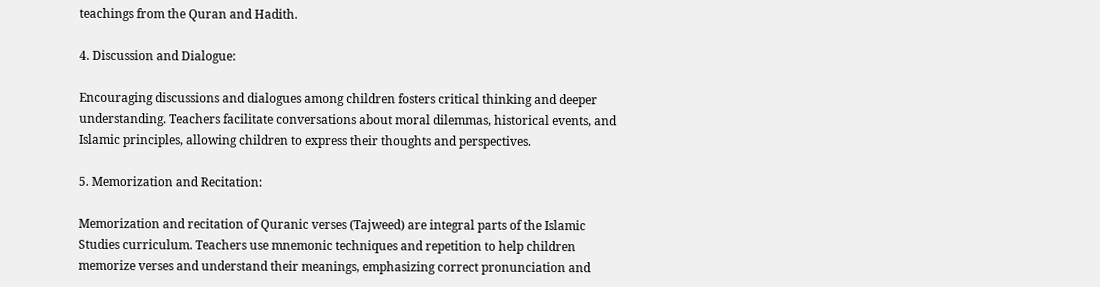teachings from the Quran and Hadith.

4. Discussion and Dialogue:

Encouraging discussions and dialogues among children fosters critical thinking and deeper understanding. Teachers facilitate conversations about moral dilemmas, historical events, and Islamic principles, allowing children to express their thoughts and perspectives.

5. Memorization and Recitation:

Memorization and recitation of Quranic verses (Tajweed) are integral parts of the Islamic Studies curriculum. Teachers use mnemonic techniques and repetition to help children memorize verses and understand their meanings, emphasizing correct pronunciation and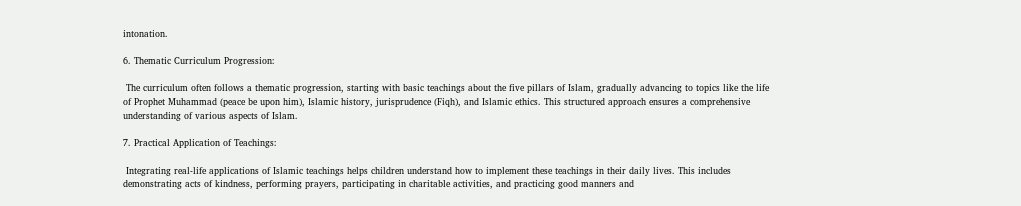intonation.

6. Thematic Curriculum Progression:

 The curriculum often follows a thematic progression, starting with basic teachings about the five pillars of Islam, gradually advancing to topics like the life of Prophet Muhammad (peace be upon him), Islamic history, jurisprudence (Fiqh), and Islamic ethics. This structured approach ensures a comprehensive understanding of various aspects of Islam.

7. Practical Application of Teachings:

 Integrating real-life applications of Islamic teachings helps children understand how to implement these teachings in their daily lives. This includes demonstrating acts of kindness, performing prayers, participating in charitable activities, and practicing good manners and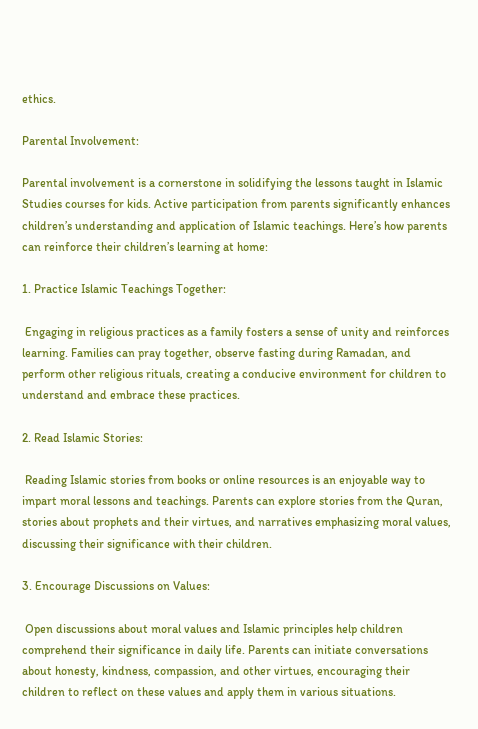ethics.

Parental Involvement:

Parental involvement is a cornerstone in solidifying the lessons taught in Islamic Studies courses for kids. Active participation from parents significantly enhances children’s understanding and application of Islamic teachings. Here’s how parents can reinforce their children’s learning at home:

1. Practice Islamic Teachings Together:

 Engaging in religious practices as a family fosters a sense of unity and reinforces learning. Families can pray together, observe fasting during Ramadan, and perform other religious rituals, creating a conducive environment for children to understand and embrace these practices.

2. Read Islamic Stories:

 Reading Islamic stories from books or online resources is an enjoyable way to impart moral lessons and teachings. Parents can explore stories from the Quran, stories about prophets and their virtues, and narratives emphasizing moral values, discussing their significance with their children.

3. Encourage Discussions on Values:

 Open discussions about moral values and Islamic principles help children comprehend their significance in daily life. Parents can initiate conversations about honesty, kindness, compassion, and other virtues, encouraging their children to reflect on these values and apply them in various situations.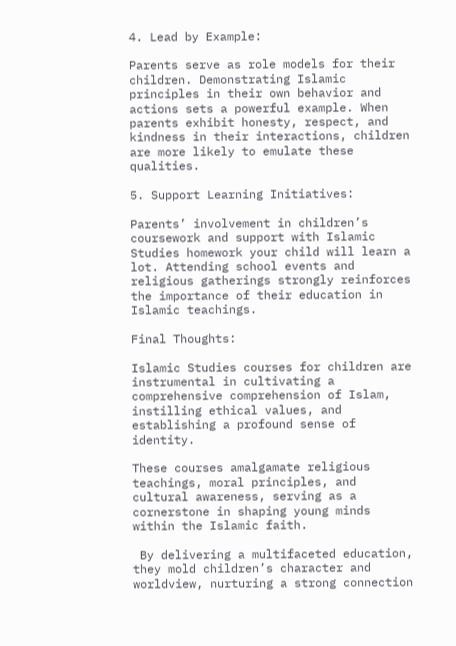4. Lead by Example:

Parents serve as role models for their children. Demonstrating Islamic principles in their own behavior and actions sets a powerful example. When parents exhibit honesty, respect, and kindness in their interactions, children are more likely to emulate these qualities.

5. Support Learning Initiatives:

Parents’ involvement in children’s coursework and support with Islamic Studies homework your child will learn a lot. Attending school events and religious gatherings strongly reinforces the importance of their education in Islamic teachings.

Final Thoughts:

Islamic Studies courses for children are instrumental in cultivating a comprehensive comprehension of Islam, instilling ethical values, and establishing a profound sense of identity.

These courses amalgamate religious teachings, moral principles, and cultural awareness, serving as a cornerstone in shaping young minds within the Islamic faith.

 By delivering a multifaceted education, they mold children’s character and worldview, nurturing a strong connection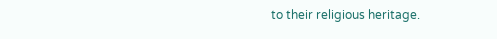to their religious heritage.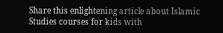Share this enlightening article about Islamic Studies courses for kids with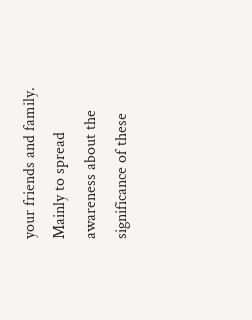your friends and family. Mainly to spread awareness about the significance of these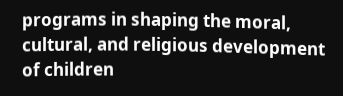programs in shaping the moral, cultural, and religious development of children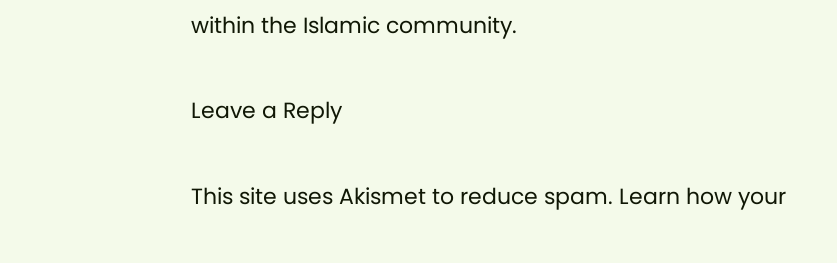within the Islamic community.

Leave a Reply

This site uses Akismet to reduce spam. Learn how your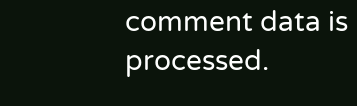comment data is processed.